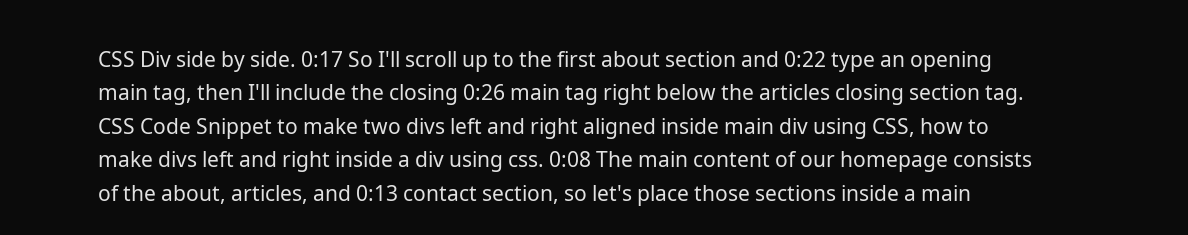CSS Div side by side. 0:17 So I'll scroll up to the first about section and 0:22 type an opening main tag, then I'll include the closing 0:26 main tag right below the articles closing section tag. CSS Code Snippet to make two divs left and right aligned inside main div using CSS, how to make divs left and right inside a div using css. 0:08 The main content of our homepage consists of the about, articles, and 0:13 contact section, so let's place those sections inside a main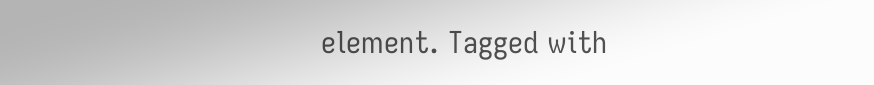element. Tagged with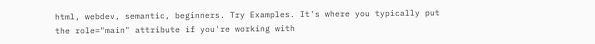html, webdev, semantic, beginners. Try Examples. It's where you typically put the role="main" attribute if you're working with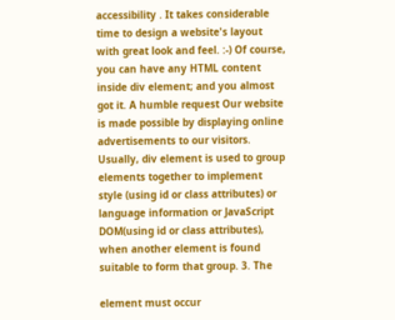accessibility . It takes considerable time to design a website's layout with great look and feel. :-) Of course, you can have any HTML content inside div element; and you almost got it. A humble request Our website is made possible by displaying online advertisements to our visitors. Usually, div element is used to group elements together to implement style (using id or class attributes) or language information or JavaScript DOM(using id or class attributes), when another element is found suitable to form that group. 3. The

element must occur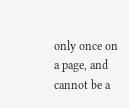only once on a page, and cannot be a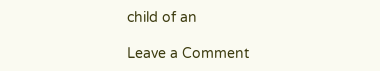child of an

Leave a Comment